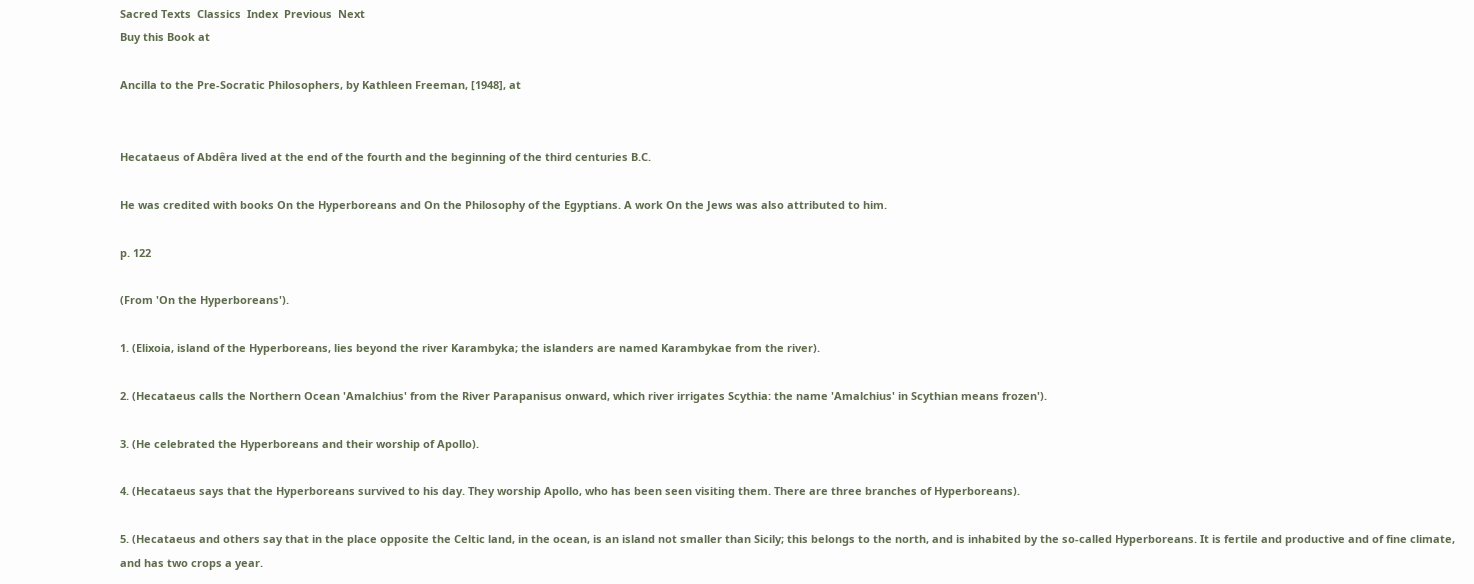Sacred Texts  Classics  Index  Previous  Next
Buy this Book at

Ancilla to the Pre-Socratic Philosophers, by Kathleen Freeman, [1948], at


Hecataeus of Abdêra lived at the end of the fourth and the beginning of the third centuries B.C.

He was credited with books On the Hyperboreans and On the Philosophy of the Egyptians. A work On the Jews was also attributed to him.

p. 122

(From 'On the Hyperboreans').

1. (Elixoia, island of the Hyperboreans, lies beyond the river Karambyka; the islanders are named Karambykae from the river).

2. (Hecataeus calls the Northern Ocean 'Amalchius' from the River Parapanisus onward, which river irrigates Scythia: the name 'Amalchius' in Scythian means frozen').

3. (He celebrated the Hyperboreans and their worship of Apollo).

4. (Hecataeus says that the Hyperboreans survived to his day. They worship Apollo, who has been seen visiting them. There are three branches of Hyperboreans).

5. (Hecataeus and others say that in the place opposite the Celtic land, in the ocean, is an island not smaller than Sicily; this belongs to the north, and is inhabited by the so-called Hyperboreans. It is fertile and productive and of fine climate, and has two crops a year.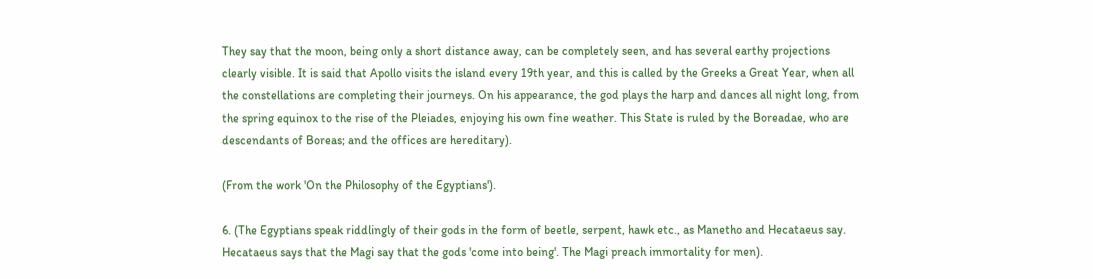They say that the moon, being only a short distance away, can be completely seen, and has several earthy projections clearly visible. It is said that Apollo visits the island every 19th year, and this is called by the Greeks a Great Year, when all the constellations are completing their journeys. On his appearance, the god plays the harp and dances all night long, from the spring equinox to the rise of the Pleiades, enjoying his own fine weather. This State is ruled by the Boreadae, who are descendants of Boreas; and the offices are hereditary).

(From the work 'On the Philosophy of the Egyptians').

6. (The Egyptians speak riddlingly of their gods in the form of beetle, serpent, hawk etc., as Manetho and Hecataeus say. Hecataeus says that the Magi say that the gods 'come into being'. The Magi preach immortality for men).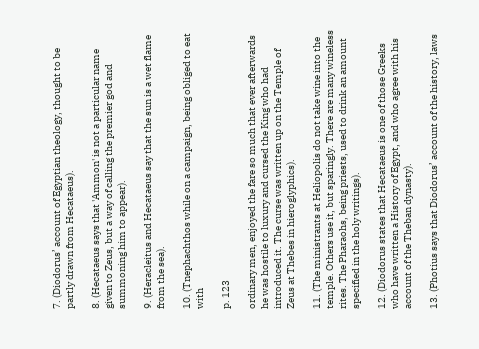7. (Diodorus’ account of Egyptian theology, thought to be partly drawn from Hecataeus).

8. (Hecataeus says that 'Ammon' is not a particular name given to Zeus, but a way of calling the premier god and summoning him to appear).

9. (Heracleitus and Hecataeus say that the sun is a wet flame from the sea).

10. (Tnephachthos while on a campaign, being obliged to eat with

p. 123

ordinary men, enjoyed the fare so much that ever afterwards he was hostile to luxury and cursed the King who had introduced it. The curse was written up on the Temple of Zeus at Thebes in hieroglyphics).

11. (The ministrants at Heliopolis do not take wine into the temple. Others use it, but sparingly. There are many wineless rites. The Pharaohs, being priests, used to drink an amount specified in the holy writings).

12. (Diodorus states that Hecataeus is one of those Greeks who have written a History of Egypt, and who agree with his account of the Theban dynasty).

13. (Photius says that Diodorus’ account of the history, laws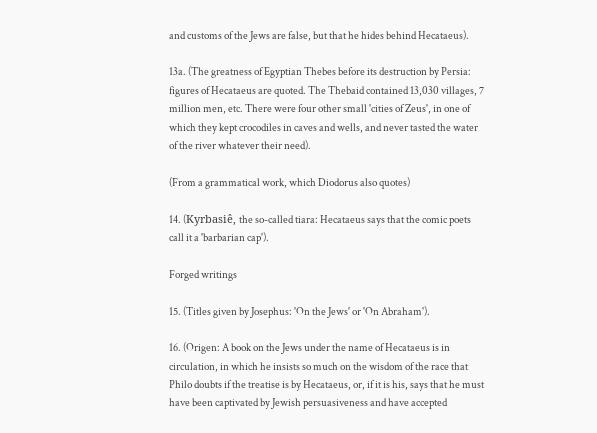and customs of the Jews are false, but that he hides behind Hecataeus).

13a. (The greatness of Egyptian Thebes before its destruction by Persia: figures of Hecataeus are quoted. The Thebaid contained 13,030 villages, 7 million men, etc. There were four other small 'cities of Zeus', in one of which they kept crocodiles in caves and wells, and never tasted the water of the river whatever their need).

(From a grammatical work, which Diodorus also quotes)

14. (Kyrbasiê, the so-called tiara: Hecataeus says that the comic poets call it a 'barbarian cap').

Forged writings

15. (Titles given by Josephus: 'On the Jews' or 'On Abraham').

16. (Origen: A book on the Jews under the name of Hecataeus is in circulation, in which he insists so much on the wisdom of the race that Philo doubts if the treatise is by Hecataeus, or, if it is his, says that he must have been captivated by Jewish persuasiveness and have accepted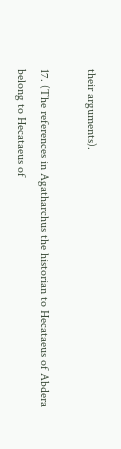their arguments).

17. (The references in Agatharchus the historian to Hecataeus of Abdera belong to Hecataeus of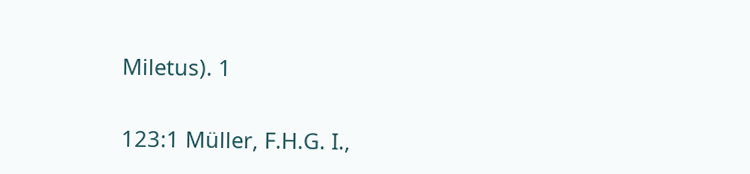Miletus). 1


123:1 Müller, F.H.G. I.,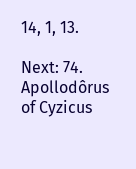14, 1, 13.

Next: 74. Apollodôrus of Cyzicus